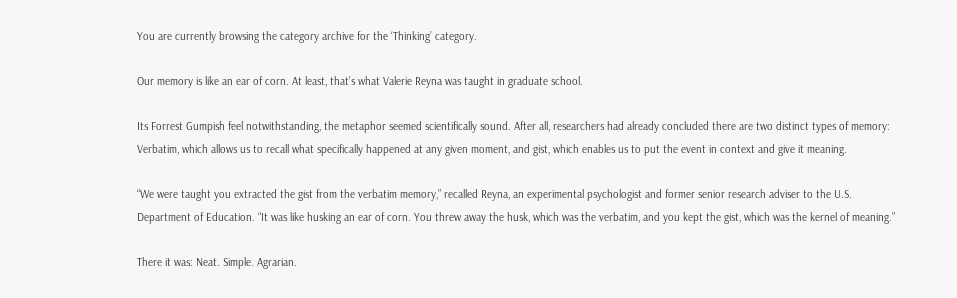You are currently browsing the category archive for the ‘Thinking’ category.

Our memory is like an ear of corn. At least, that’s what Valerie Reyna was taught in graduate school.

Its Forrest Gumpish feel notwithstanding, the metaphor seemed scientifically sound. After all, researchers had already concluded there are two distinct types of memory: Verbatim, which allows us to recall what specifically happened at any given moment, and gist, which enables us to put the event in context and give it meaning.

“We were taught you extracted the gist from the verbatim memory,” recalled Reyna, an experimental psychologist and former senior research adviser to the U.S. Department of Education. “It was like husking an ear of corn. You threw away the husk, which was the verbatim, and you kept the gist, which was the kernel of meaning.”

There it was: Neat. Simple. Agrarian.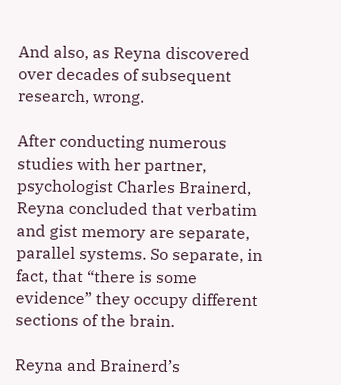And also, as Reyna discovered over decades of subsequent research, wrong.

After conducting numerous studies with her partner, psychologist Charles Brainerd, Reyna concluded that verbatim and gist memory are separate, parallel systems. So separate, in fact, that “there is some evidence” they occupy different sections of the brain.

Reyna and Brainerd’s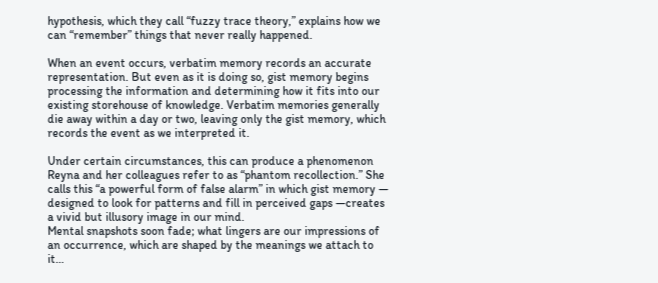hypothesis, which they call “fuzzy trace theory,” explains how we can “remember” things that never really happened.

When an event occurs, verbatim memory records an accurate representation. But even as it is doing so, gist memory begins processing the information and determining how it fits into our existing storehouse of knowledge. Verbatim memories generally die away within a day or two, leaving only the gist memory, which records the event as we interpreted it.

Under certain circumstances, this can produce a phenomenon Reyna and her colleagues refer to as “phantom recollection.” She calls this “a powerful form of false alarm” in which gist memory — designed to look for patterns and fill in perceived gaps —creates a vivid but illusory image in our mind.
Mental snapshots soon fade; what lingers are our impressions of an occurrence, which are shaped by the meanings we attach to it…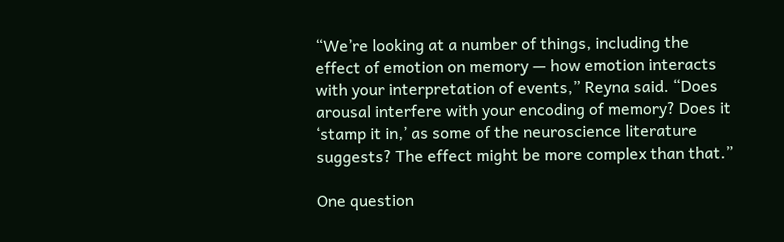“We’re looking at a number of things, including the effect of emotion on memory — how emotion interacts with your interpretation of events,” Reyna said. “Does arousal interfere with your encoding of memory? Does it ‘stamp it in,’ as some of the neuroscience literature suggests? The effect might be more complex than that.”

One question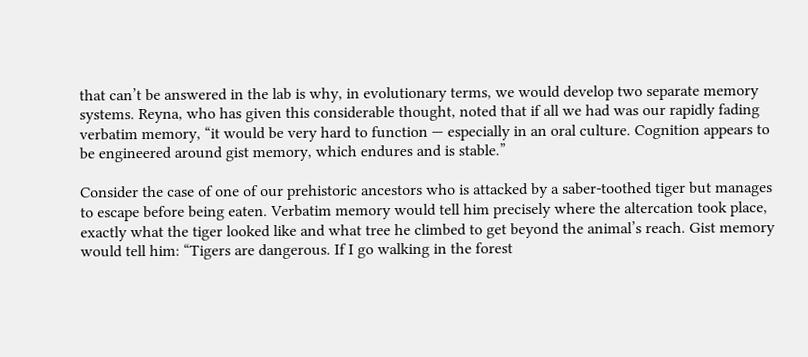that can’t be answered in the lab is why, in evolutionary terms, we would develop two separate memory systems. Reyna, who has given this considerable thought, noted that if all we had was our rapidly fading verbatim memory, “it would be very hard to function — especially in an oral culture. Cognition appears to be engineered around gist memory, which endures and is stable.”

Consider the case of one of our prehistoric ancestors who is attacked by a saber-toothed tiger but manages to escape before being eaten. Verbatim memory would tell him precisely where the altercation took place, exactly what the tiger looked like and what tree he climbed to get beyond the animal’s reach. Gist memory would tell him: “Tigers are dangerous. If I go walking in the forest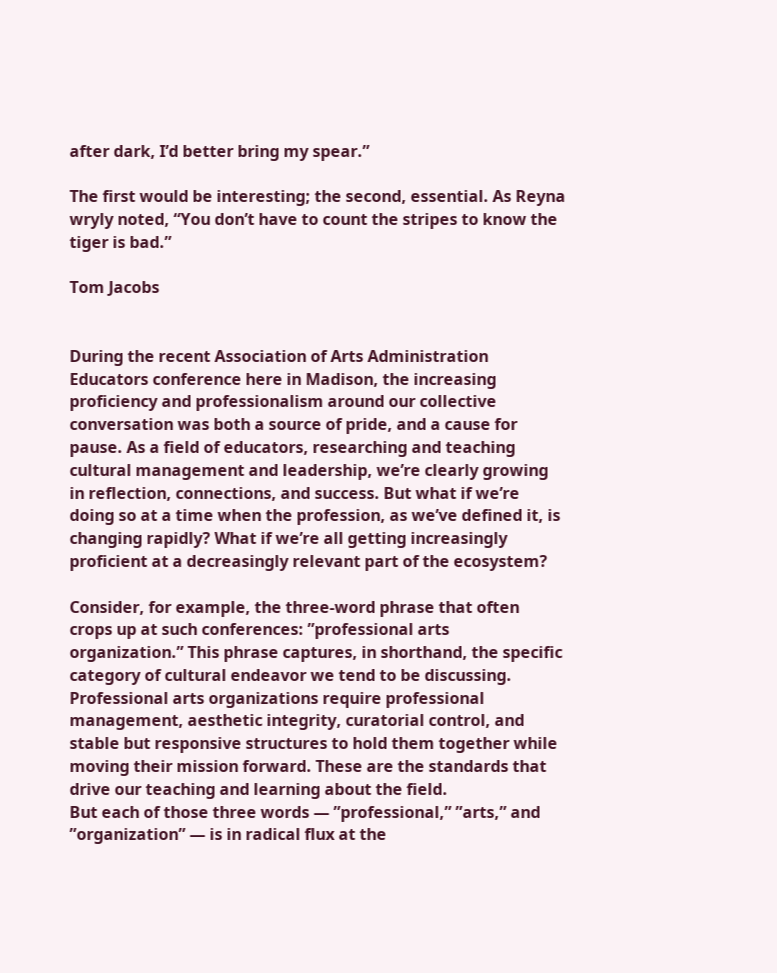after dark, I’d better bring my spear.”

The first would be interesting; the second, essential. As Reyna wryly noted, “You don’t have to count the stripes to know the tiger is bad.”

Tom Jacobs


During the recent Association of Arts Administration Educators conference here in Madison, the increasing proficiency and professionalism around our collective conversation was both a source of pride, and a cause for pause. As a field of educators, researching and teaching cultural management and leadership, we’re clearly growing in reflection, connections, and success. But what if we’re doing so at a time when the profession, as we’ve defined it, is changing rapidly? What if we’re all getting increasingly proficient at a decreasingly relevant part of the ecosystem?

Consider, for example, the three-word phrase that often crops up at such conferences: ”professional arts organization.” This phrase captures, in shorthand, the specific category of cultural endeavor we tend to be discussing. Professional arts organizations require professional management, aesthetic integrity, curatorial control, and stable but responsive structures to hold them together while moving their mission forward. These are the standards that drive our teaching and learning about the field.
But each of those three words — ”professional,” ”arts,” and ”organization” — is in radical flux at the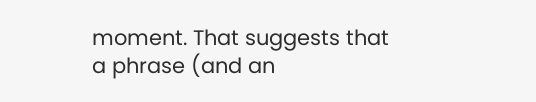moment. That suggests that a phrase (and an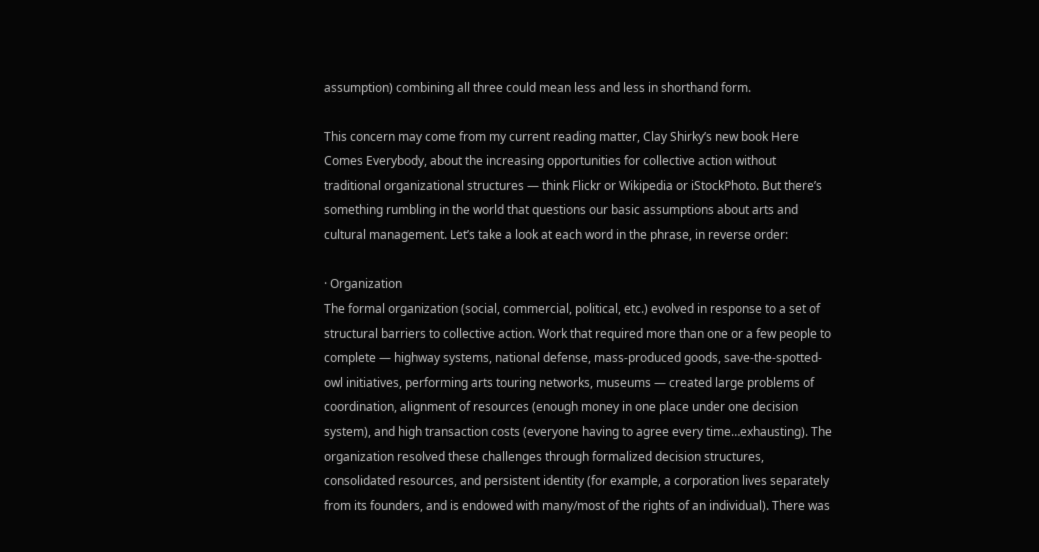assumption) combining all three could mean less and less in shorthand form.

This concern may come from my current reading matter, Clay Shirky’s new book Here Comes Everybody, about the increasing opportunities for collective action without traditional organizational structures — think Flickr or Wikipedia or iStockPhoto. But there’s something rumbling in the world that questions our basic assumptions about arts and cultural management. Let’s take a look at each word in the phrase, in reverse order:

· Organization
The formal organization (social, commercial, political, etc.) evolved in response to a set of structural barriers to collective action. Work that required more than one or a few people to complete — highway systems, national defense, mass-produced goods, save-the-spotted-owl initiatives, performing arts touring networks, museums — created large problems of coordination, alignment of resources (enough money in one place under one decision system), and high transaction costs (everyone having to agree every time…exhausting). The organization resolved these challenges through formalized decision structures, consolidated resources, and persistent identity (for example, a corporation lives separately from its founders, and is endowed with many/most of the rights of an individual). There was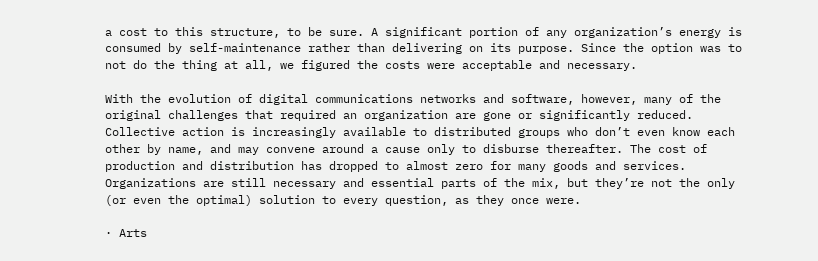a cost to this structure, to be sure. A significant portion of any organization’s energy is consumed by self-maintenance rather than delivering on its purpose. Since the option was to not do the thing at all, we figured the costs were acceptable and necessary.

With the evolution of digital communications networks and software, however, many of the original challenges that required an organization are gone or significantly reduced. Collective action is increasingly available to distributed groups who don’t even know each other by name, and may convene around a cause only to disburse thereafter. The cost of production and distribution has dropped to almost zero for many goods and services. Organizations are still necessary and essential parts of the mix, but they’re not the only (or even the optimal) solution to every question, as they once were.

· Arts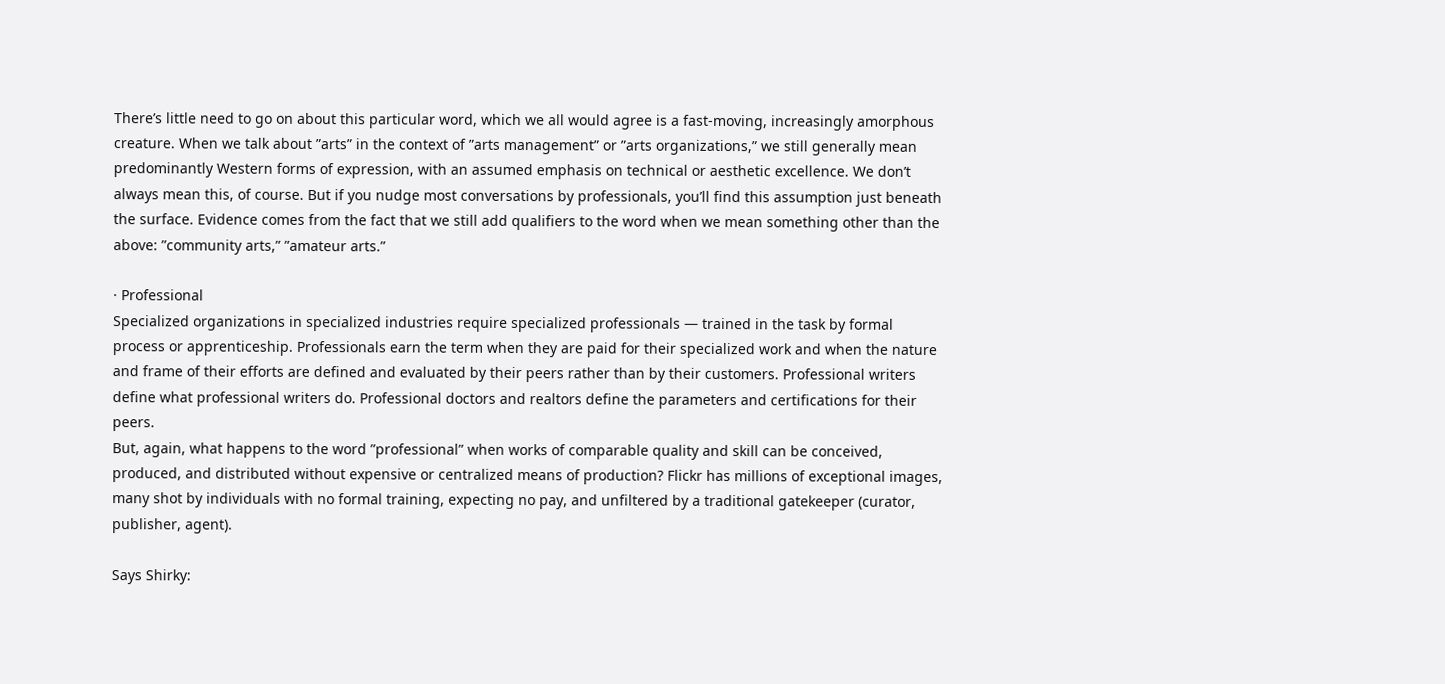There’s little need to go on about this particular word, which we all would agree is a fast-moving, increasingly amorphous creature. When we talk about ”arts” in the context of ”arts management” or ”arts organizations,” we still generally mean predominantly Western forms of expression, with an assumed emphasis on technical or aesthetic excellence. We don’t always mean this, of course. But if you nudge most conversations by professionals, you’ll find this assumption just beneath the surface. Evidence comes from the fact that we still add qualifiers to the word when we mean something other than the above: ”community arts,” ”amateur arts.”

· Professional
Specialized organizations in specialized industries require specialized professionals — trained in the task by formal process or apprenticeship. Professionals earn the term when they are paid for their specialized work and when the nature and frame of their efforts are defined and evaluated by their peers rather than by their customers. Professional writers define what professional writers do. Professional doctors and realtors define the parameters and certifications for their peers.
But, again, what happens to the word ”professional” when works of comparable quality and skill can be conceived, produced, and distributed without expensive or centralized means of production? Flickr has millions of exceptional images, many shot by individuals with no formal training, expecting no pay, and unfiltered by a traditional gatekeeper (curator, publisher, agent).

Says Shirky: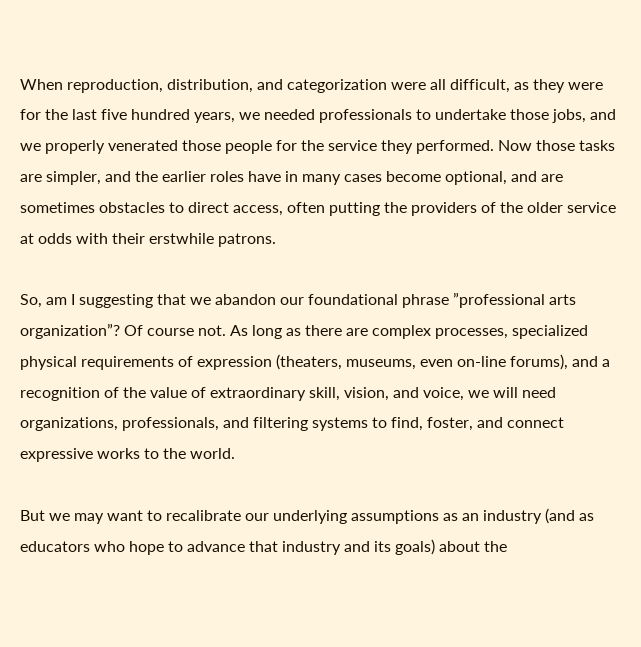When reproduction, distribution, and categorization were all difficult, as they were for the last five hundred years, we needed professionals to undertake those jobs, and we properly venerated those people for the service they performed. Now those tasks are simpler, and the earlier roles have in many cases become optional, and are sometimes obstacles to direct access, often putting the providers of the older service at odds with their erstwhile patrons.

So, am I suggesting that we abandon our foundational phrase ”professional arts organization”? Of course not. As long as there are complex processes, specialized physical requirements of expression (theaters, museums, even on-line forums), and a recognition of the value of extraordinary skill, vision, and voice, we will need organizations, professionals, and filtering systems to find, foster, and connect expressive works to the world.

But we may want to recalibrate our underlying assumptions as an industry (and as educators who hope to advance that industry and its goals) about the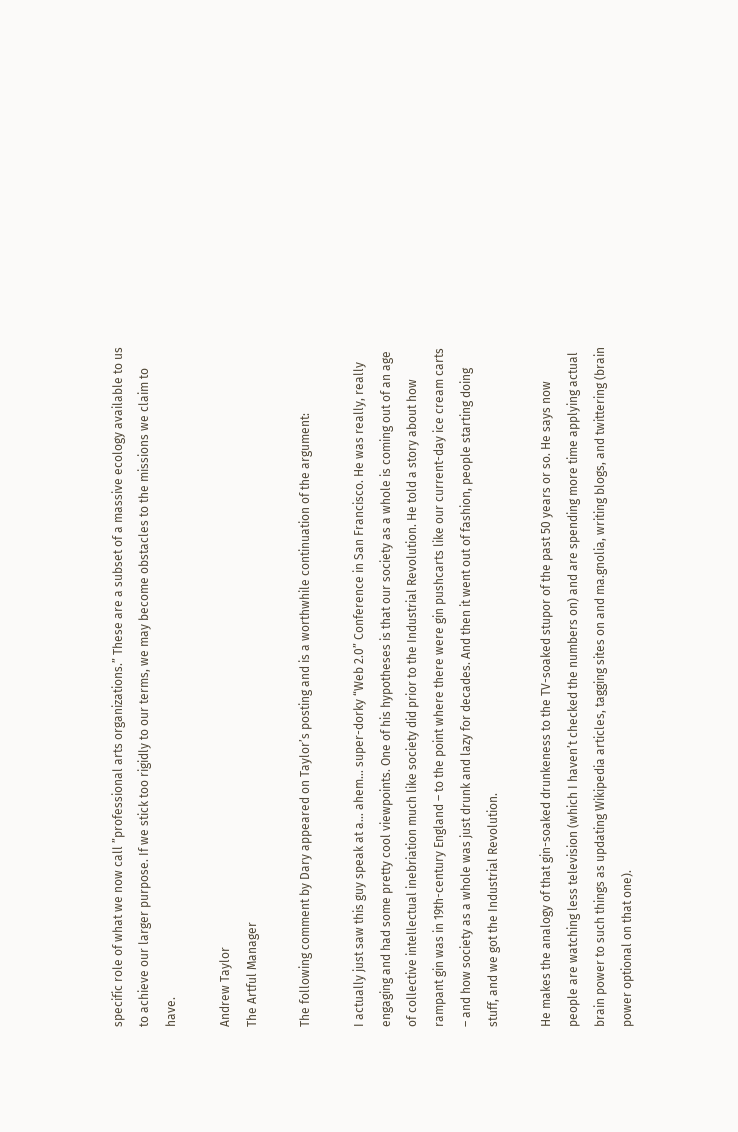specific role of what we now call ”professional arts organizations.” These are a subset of a massive ecology available to us to achieve our larger purpose. If we stick too rigidly to our terms, we may become obstacles to the missions we claim to have.

Andrew Taylor
The Artful Manager

The following comment by Dary appeared on Taylor’s posting and is a worthwhile continuation of the argument:

I actually just saw this guy speak at a… ahem… super-dorky “Web 2.0” Conference in San Francisco. He was really, really engaging and had some pretty cool viewpoints. One of his hypotheses is that our society as a whole is coming out of an age of collective intellectual inebriation much like society did prior to the Industrial Revolution. He told a story about how rampant gin was in 19th-century England – to the point where there were gin pushcarts like our current-day ice cream carts – and how society as a whole was just drunk and lazy for decades. And then it went out of fashion, people starting doing stuff, and we got the Industrial Revolution.

He makes the analogy of that gin-soaked drunkeness to the TV-soaked stupor of the past 50 years or so. He says now people are watching less television (which I haven’t checked the numbers on) and are spending more time applying actual brain power to such things as updating Wikipedia articles, tagging sites on and ma.gnolia, writing blogs, and twittering (brain power optional on that one).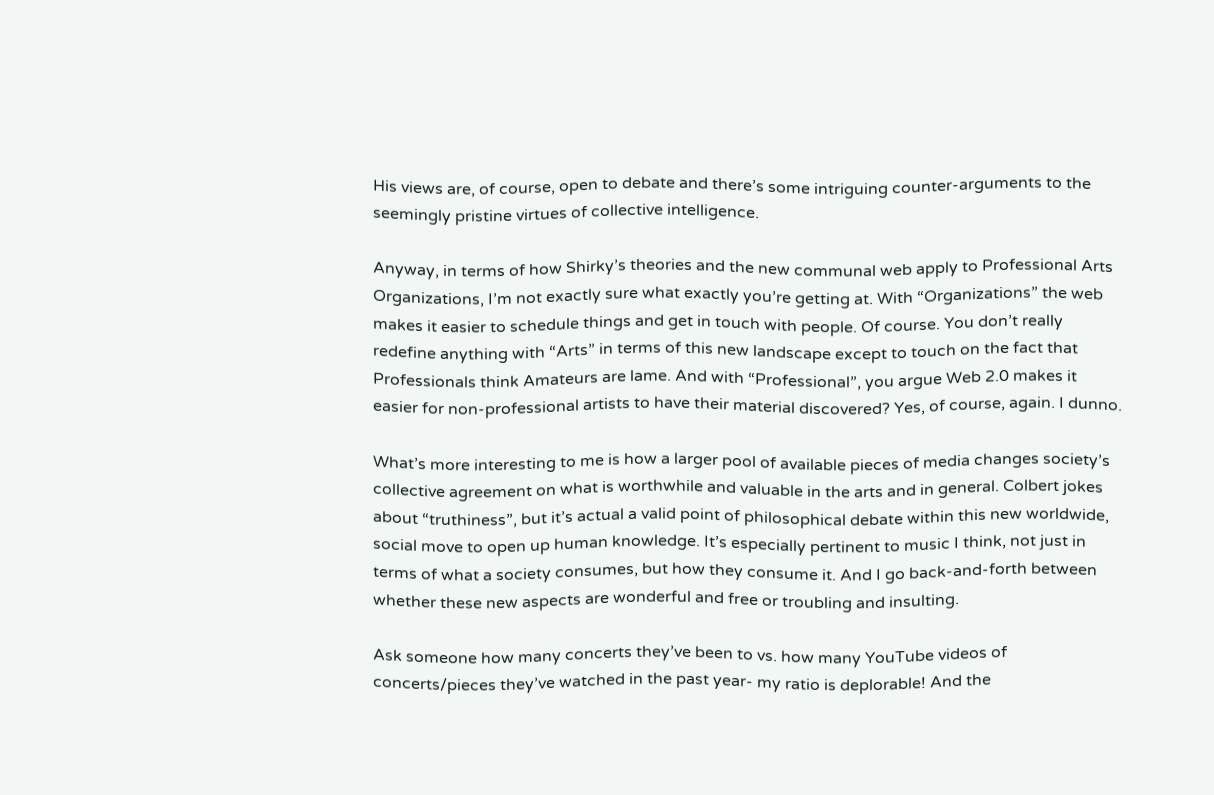His views are, of course, open to debate and there’s some intriguing counter-arguments to the seemingly pristine virtues of collective intelligence.

Anyway, in terms of how Shirky’s theories and the new communal web apply to Professional Arts Organizations, I’m not exactly sure what exactly you’re getting at. With “Organizations” the web makes it easier to schedule things and get in touch with people. Of course. You don’t really redefine anything with “Arts” in terms of this new landscape except to touch on the fact that Professionals think Amateurs are lame. And with “Professional”, you argue Web 2.0 makes it easier for non-professional artists to have their material discovered? Yes, of course, again. I dunno.

What’s more interesting to me is how a larger pool of available pieces of media changes society’s collective agreement on what is worthwhile and valuable in the arts and in general. Colbert jokes about “truthiness”, but it’s actual a valid point of philosophical debate within this new worldwide, social move to open up human knowledge. It’s especially pertinent to music I think, not just in terms of what a society consumes, but how they consume it. And I go back-and-forth between whether these new aspects are wonderful and free or troubling and insulting.

Ask someone how many concerts they’ve been to vs. how many YouTube videos of concerts/pieces they’ve watched in the past year- my ratio is deplorable! And the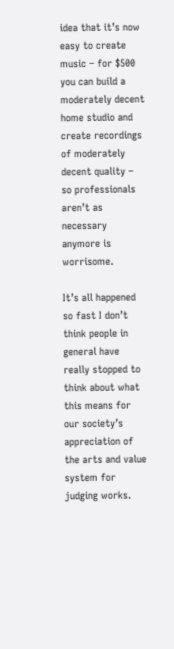idea that it’s now easy to create music – for $500 you can build a moderately decent home studio and create recordings of moderately decent quality – so professionals aren’t as necessary anymore is worrisome.

It’s all happened so fast I don’t think people in general have really stopped to think about what this means for our society’s appreciation of the arts and value system for judging works.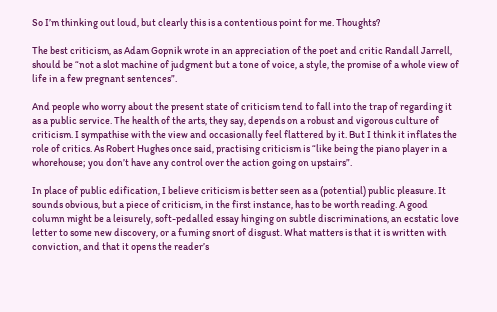So I’m thinking out loud, but clearly this is a contentious point for me. Thoughts?

The best criticism, as Adam Gopnik wrote in an appreciation of the poet and critic Randall Jarrell, should be “not a slot machine of judgment but a tone of voice, a style, the promise of a whole view of life in a few pregnant sentences”.

And people who worry about the present state of criticism tend to fall into the trap of regarding it as a public service. The health of the arts, they say, depends on a robust and vigorous culture of criticism. I sympathise with the view and occasionally feel flattered by it. But I think it inflates the role of critics. As Robert Hughes once said, practising criticism is “like being the piano player in a whorehouse; you don’t have any control over the action going on upstairs”.

In place of public edification, I believe criticism is better seen as a (potential) public pleasure. It sounds obvious, but a piece of criticism, in the first instance, has to be worth reading. A good column might be a leisurely, soft-pedalled essay hinging on subtle discriminations, an ecstatic love letter to some new discovery, or a fuming snort of disgust. What matters is that it is written with conviction, and that it opens the reader’s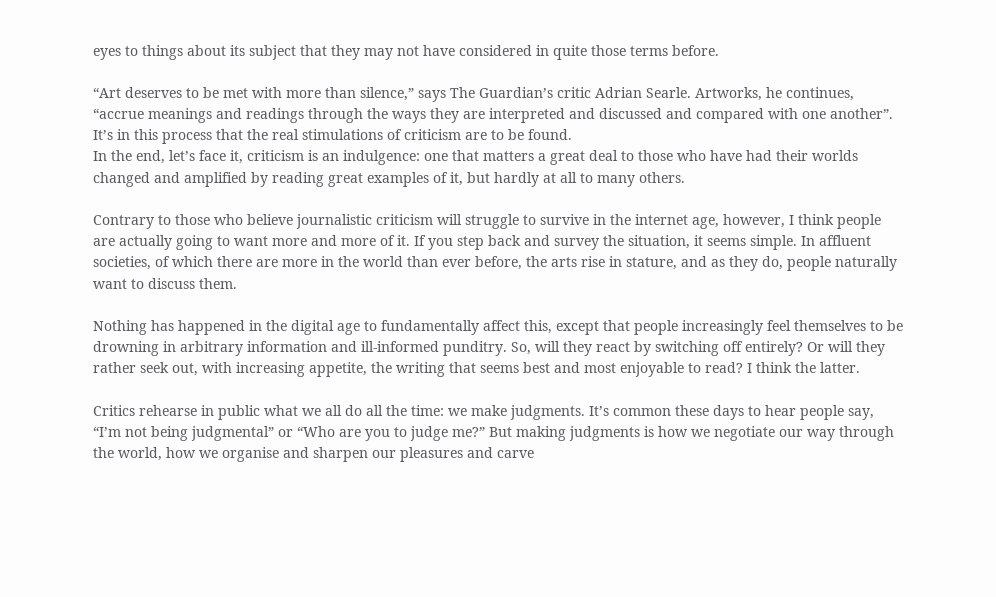eyes to things about its subject that they may not have considered in quite those terms before.

“Art deserves to be met with more than silence,” says The Guardian’s critic Adrian Searle. Artworks, he continues, “accrue meanings and readings through the ways they are interpreted and discussed and compared with one another”. It’s in this process that the real stimulations of criticism are to be found.
In the end, let’s face it, criticism is an indulgence: one that matters a great deal to those who have had their worlds changed and amplified by reading great examples of it, but hardly at all to many others.

Contrary to those who believe journalistic criticism will struggle to survive in the internet age, however, I think people are actually going to want more and more of it. If you step back and survey the situation, it seems simple. In affluent societies, of which there are more in the world than ever before, the arts rise in stature, and as they do, people naturally want to discuss them.

Nothing has happened in the digital age to fundamentally affect this, except that people increasingly feel themselves to be drowning in arbitrary information and ill-informed punditry. So, will they react by switching off entirely? Or will they rather seek out, with increasing appetite, the writing that seems best and most enjoyable to read? I think the latter.

Critics rehearse in public what we all do all the time: we make judgments. It’s common these days to hear people say, “I’m not being judgmental” or “Who are you to judge me?” But making judgments is how we negotiate our way through the world, how we organise and sharpen our pleasures and carve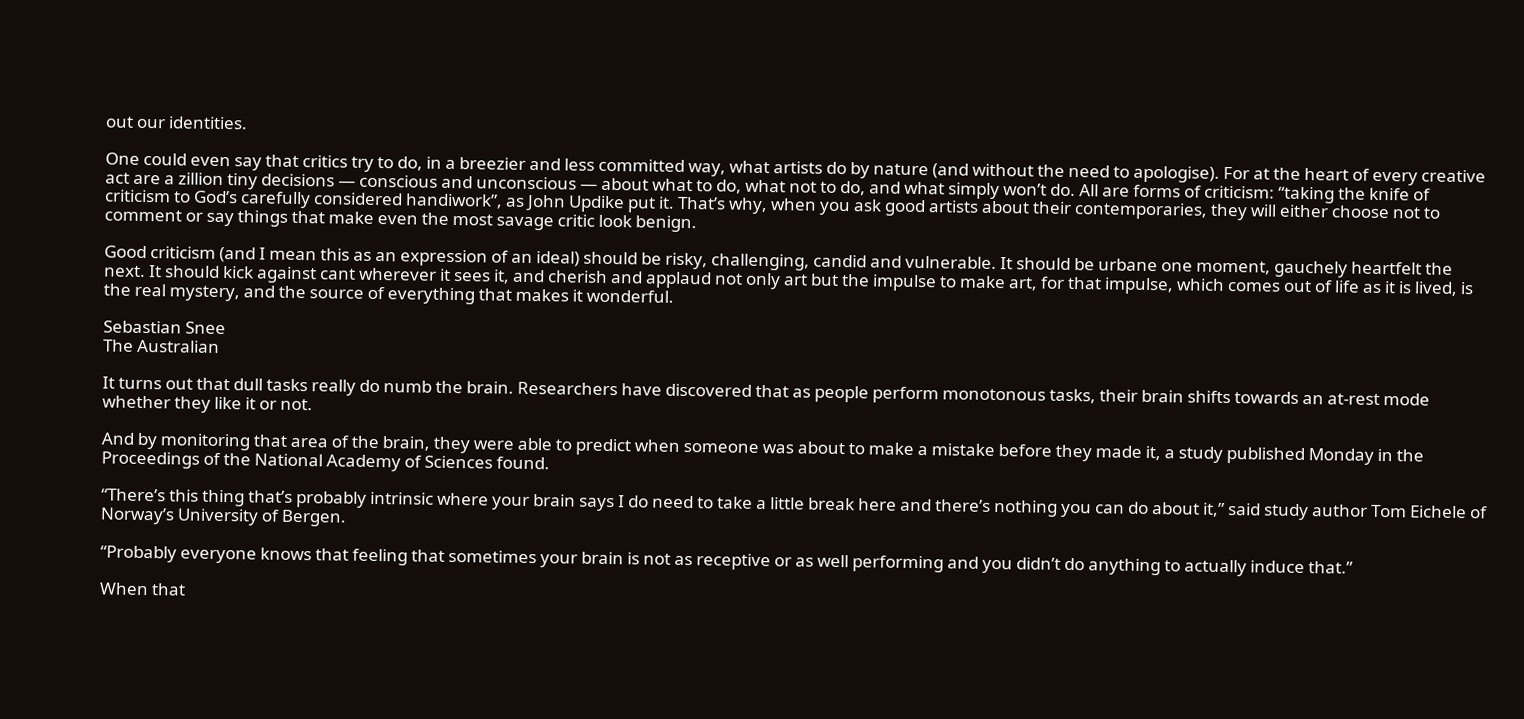out our identities.

One could even say that critics try to do, in a breezier and less committed way, what artists do by nature (and without the need to apologise). For at the heart of every creative act are a zillion tiny decisions — conscious and unconscious — about what to do, what not to do, and what simply won’t do. All are forms of criticism: “taking the knife of criticism to God’s carefully considered handiwork”, as John Updike put it. That’s why, when you ask good artists about their contemporaries, they will either choose not to comment or say things that make even the most savage critic look benign.

Good criticism (and I mean this as an expression of an ideal) should be risky, challenging, candid and vulnerable. It should be urbane one moment, gauchely heartfelt the next. It should kick against cant wherever it sees it, and cherish and applaud not only art but the impulse to make art, for that impulse, which comes out of life as it is lived, is the real mystery, and the source of everything that makes it wonderful.

Sebastian Snee
The Australian

It turns out that dull tasks really do numb the brain. Researchers have discovered that as people perform monotonous tasks, their brain shifts towards an at-rest mode whether they like it or not.

And by monitoring that area of the brain, they were able to predict when someone was about to make a mistake before they made it, a study published Monday in the Proceedings of the National Academy of Sciences found.

“There’s this thing that’s probably intrinsic where your brain says I do need to take a little break here and there’s nothing you can do about it,” said study author Tom Eichele of Norway’s University of Bergen.

“Probably everyone knows that feeling that sometimes your brain is not as receptive or as well performing and you didn’t do anything to actually induce that.”

When that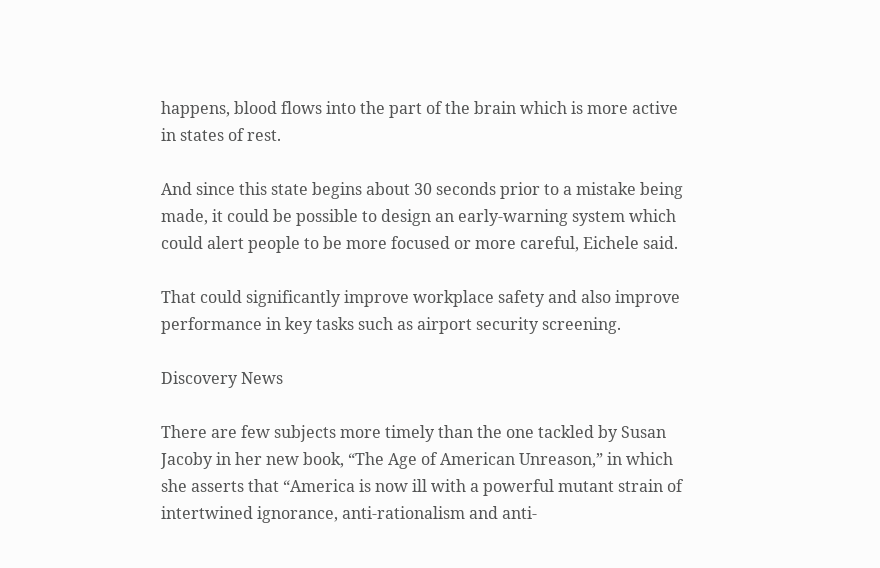happens, blood flows into the part of the brain which is more active in states of rest.

And since this state begins about 30 seconds prior to a mistake being made, it could be possible to design an early-warning system which could alert people to be more focused or more careful, Eichele said.

That could significantly improve workplace safety and also improve performance in key tasks such as airport security screening.

Discovery News

There are few subjects more timely than the one tackled by Susan Jacoby in her new book, “The Age of American Unreason,” in which she asserts that “America is now ill with a powerful mutant strain of intertwined ignorance, anti-rationalism and anti-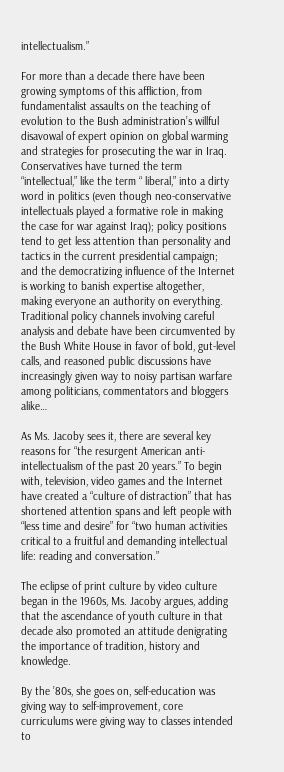intellectualism.”

For more than a decade there have been growing symptoms of this affliction, from fundamentalist assaults on the teaching of evolution to the Bush administration’s willful disavowal of expert opinion on global warming and strategies for prosecuting the war in Iraq. Conservatives have turned the term “intellectual,” like the term “ liberal,” into a dirty word in politics (even though neo-conservative intellectuals played a formative role in making the case for war against Iraq); policy positions tend to get less attention than personality and tactics in the current presidential campaign; and the democratizing influence of the Internet is working to banish expertise altogether, making everyone an authority on everything. Traditional policy channels involving careful analysis and debate have been circumvented by the Bush White House in favor of bold, gut-level calls, and reasoned public discussions have increasingly given way to noisy partisan warfare among politicians, commentators and bloggers alike…

As Ms. Jacoby sees it, there are several key reasons for “the resurgent American anti-intellectualism of the past 20 years.” To begin with, television, video games and the Internet have created a “culture of distraction” that has shortened attention spans and left people with “less time and desire” for “two human activities critical to a fruitful and demanding intellectual life: reading and conversation.”

The eclipse of print culture by video culture began in the 1960s, Ms. Jacoby argues, adding that the ascendance of youth culture in that decade also promoted an attitude denigrating the importance of tradition, history and knowledge.

By the ’80s, she goes on, self-education was giving way to self-improvement, core curriculums were giving way to classes intended to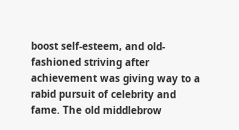boost self-esteem, and old-fashioned striving after achievement was giving way to a rabid pursuit of celebrity and fame. The old middlebrow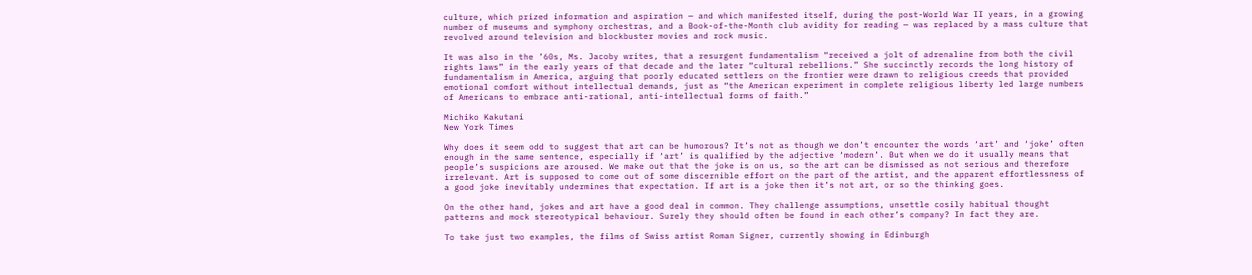culture, which prized information and aspiration — and which manifested itself, during the post-World War II years, in a growing number of museums and symphony orchestras, and a Book-of-the-Month club avidity for reading — was replaced by a mass culture that revolved around television and blockbuster movies and rock music.

It was also in the ’60s, Ms. Jacoby writes, that a resurgent fundamentalism “received a jolt of adrenaline from both the civil rights laws” in the early years of that decade and the later “cultural rebellions.” She succinctly records the long history of fundamentalism in America, arguing that poorly educated settlers on the frontier were drawn to religious creeds that provided emotional comfort without intellectual demands, just as “the American experiment in complete religious liberty led large numbers of Americans to embrace anti-rational, anti-intellectual forms of faith.”

Michiko Kakutani
New York Times

Why does it seem odd to suggest that art can be humorous? It’s not as though we don’t encounter the words ‘art’ and ‘joke’ often enough in the same sentence, especially if ‘art’ is qualified by the adjective ‘modern’. But when we do it usually means that people’s suspicions are aroused. We make out that the joke is on us, so the art can be dismissed as not serious and therefore irrelevant. Art is supposed to come out of some discernible effort on the part of the artist, and the apparent effortlessness of a good joke inevitably undermines that expectation. If art is a joke then it’s not art, or so the thinking goes.

On the other hand, jokes and art have a good deal in common. They challenge assumptions, unsettle cosily habitual thought patterns and mock stereotypical behaviour. Surely they should often be found in each other’s company? In fact they are.

To take just two examples, the films of Swiss artist Roman Signer, currently showing in Edinburgh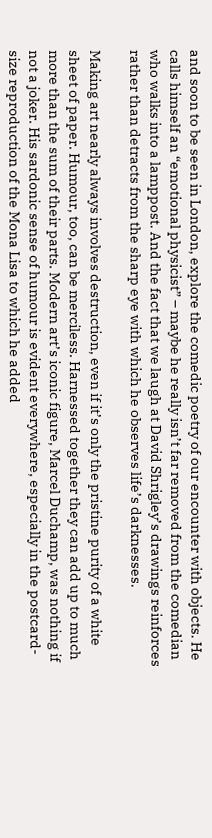and soon to be seen in London, explore the comedic poetry of our encounter with objects. He calls himself an “emotional physicist” – maybe he really isn’t far removed from the comedian who walks into a lamppost. And the fact that we laugh at David Shrigley’s drawings reinforces rather than detracts from the sharp eye with which he observes life’s darknesses.

Making art nearly always involves destruction, even if it’s only the pristine purity of a white sheet of paper. Humour, too, can be merciless. Harnessed together they can add up to much more than the sum of their parts. Modern art’s iconic figure, Marcel Duchamp, was nothing if not a joker. His sardonic sense of humour is evident everywhere, especially in the postcard-size reproduction of the Mona Lisa to which he added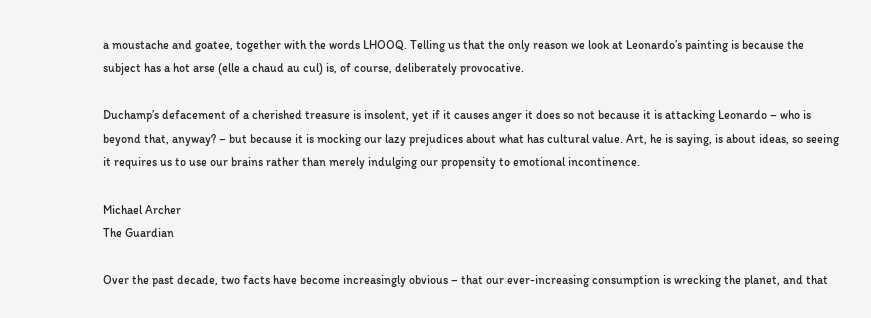a moustache and goatee, together with the words LHOOQ. Telling us that the only reason we look at Leonardo’s painting is because the subject has a hot arse (elle a chaud au cul) is, of course, deliberately provocative.

Duchamp’s defacement of a cherished treasure is insolent, yet if it causes anger it does so not because it is attacking Leonardo – who is beyond that, anyway? – but because it is mocking our lazy prejudices about what has cultural value. Art, he is saying, is about ideas, so seeing it requires us to use our brains rather than merely indulging our propensity to emotional incontinence.

Michael Archer
The Guardian

Over the past decade, two facts have become increasingly obvious – that our ever-increasing consumption is wrecking the planet, and that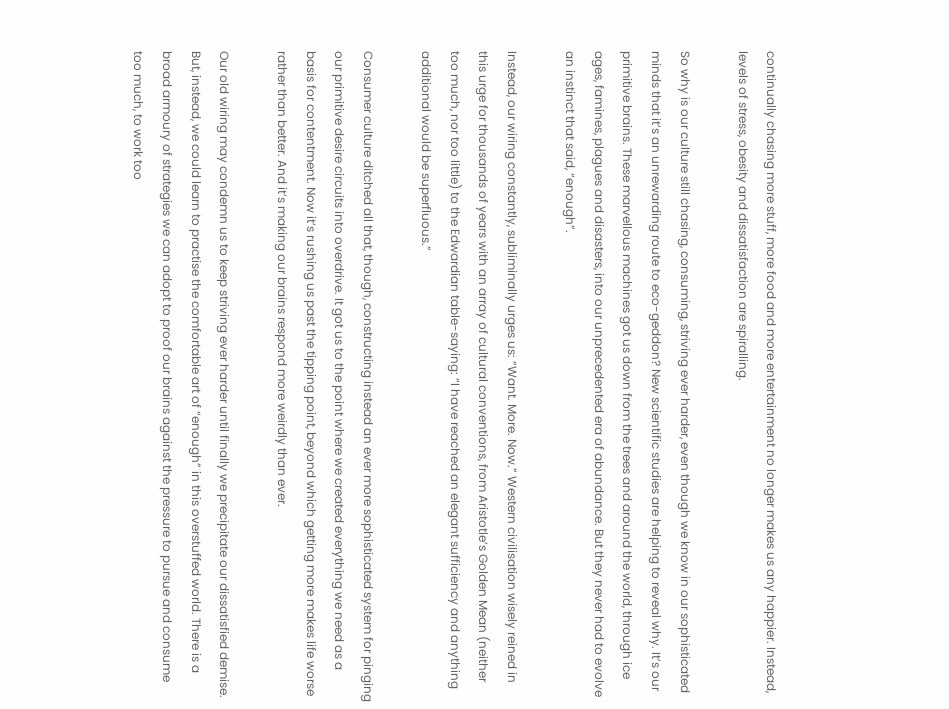continually chasing more stuff, more food and more entertainment no longer makes us any happier. Instead, levels of stress, obesity and dissatisfaction are spiralling.

So why is our culture still chasing, consuming, striving ever harder, even though we know in our sophisticated minds that it’s an unrewarding route to eco-geddon? New scientific studies are helping to reveal why. It’s our primitive brains. These marvellous machines got us down from the trees and around the world, through ice ages, famines, plagues and disasters, into our unprecedented era of abundance. But they never had to evolve an instinct that said, “enough”.

Instead, our wiring constantly, subliminally urges us: “Want. More. Now.” Western civilisation wisely reined in this urge for thousands of years with an array of cultural conventions, from Aristotle’s Golden Mean (neither too much, nor too little) to the Edwardian table-saying: “I have reached an elegant sufficiency and anything additional would be superfluous.”

Consumer culture ditched all that, though, constructing instead an ever more sophisticated system for pinging our primitive desire circuits into overdrive. It got us to the point where we created everything we need as a basis for contentment. Now it’s rushing us past the tipping point, beyond which getting more makes life worse rather than better. And it’s making our brains respond more weirdly than ever.

Our old wiring may condemn us to keep striving ever harder until finally we precipitate our dissatisfied demise. But, instead, we could learn to practise the comfortable art of “enough” in this overstuffed world. There is a broad armoury of strategies we can adopt to proof our brains against the pressure to pursue and consume too much, to work too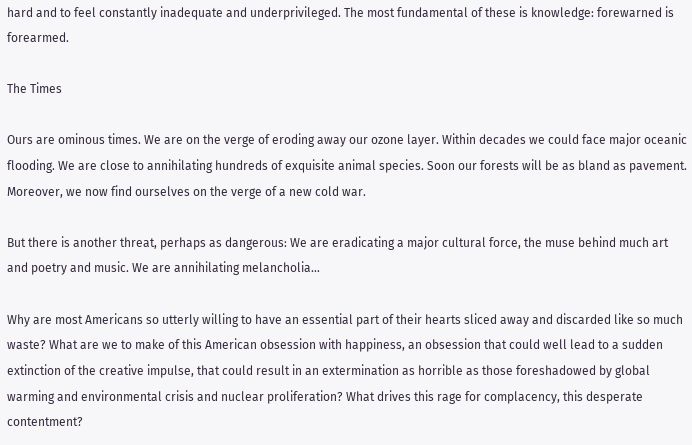hard and to feel constantly inadequate and underprivileged. The most fundamental of these is knowledge: forewarned is forearmed.

The Times

Ours are ominous times. We are on the verge of eroding away our ozone layer. Within decades we could face major oceanic flooding. We are close to annihilating hundreds of exquisite animal species. Soon our forests will be as bland as pavement. Moreover, we now find ourselves on the verge of a new cold war.

But there is another threat, perhaps as dangerous: We are eradicating a major cultural force, the muse behind much art and poetry and music. We are annihilating melancholia…

Why are most Americans so utterly willing to have an essential part of their hearts sliced away and discarded like so much waste? What are we to make of this American obsession with happiness, an obsession that could well lead to a sudden extinction of the creative impulse, that could result in an extermination as horrible as those foreshadowed by global warming and environmental crisis and nuclear proliferation? What drives this rage for complacency, this desperate contentment?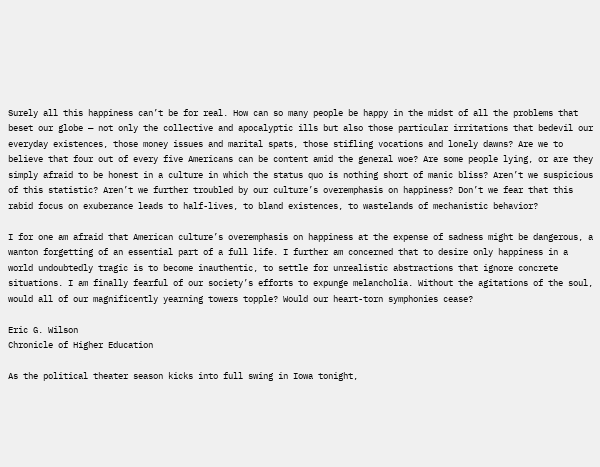Surely all this happiness can’t be for real. How can so many people be happy in the midst of all the problems that beset our globe — not only the collective and apocalyptic ills but also those particular irritations that bedevil our everyday existences, those money issues and marital spats, those stifling vocations and lonely dawns? Are we to believe that four out of every five Americans can be content amid the general woe? Are some people lying, or are they simply afraid to be honest in a culture in which the status quo is nothing short of manic bliss? Aren’t we suspicious of this statistic? Aren’t we further troubled by our culture’s overemphasis on happiness? Don’t we fear that this rabid focus on exuberance leads to half-lives, to bland existences, to wastelands of mechanistic behavior?

I for one am afraid that American culture’s overemphasis on happiness at the expense of sadness might be dangerous, a wanton forgetting of an essential part of a full life. I further am concerned that to desire only happiness in a world undoubtedly tragic is to become inauthentic, to settle for unrealistic abstractions that ignore concrete situations. I am finally fearful of our society’s efforts to expunge melancholia. Without the agitations of the soul, would all of our magnificently yearning towers topple? Would our heart-torn symphonies cease?

Eric G. Wilson
Chronicle of Higher Education

As the political theater season kicks into full swing in Iowa tonight,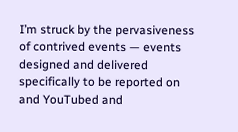I’m struck by the pervasiveness of contrived events — events designed and delivered specifically to be reported on and YouTubed and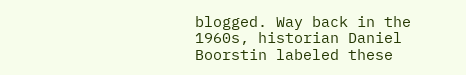blogged. Way back in the 1960s, historian Daniel Boorstin labeled these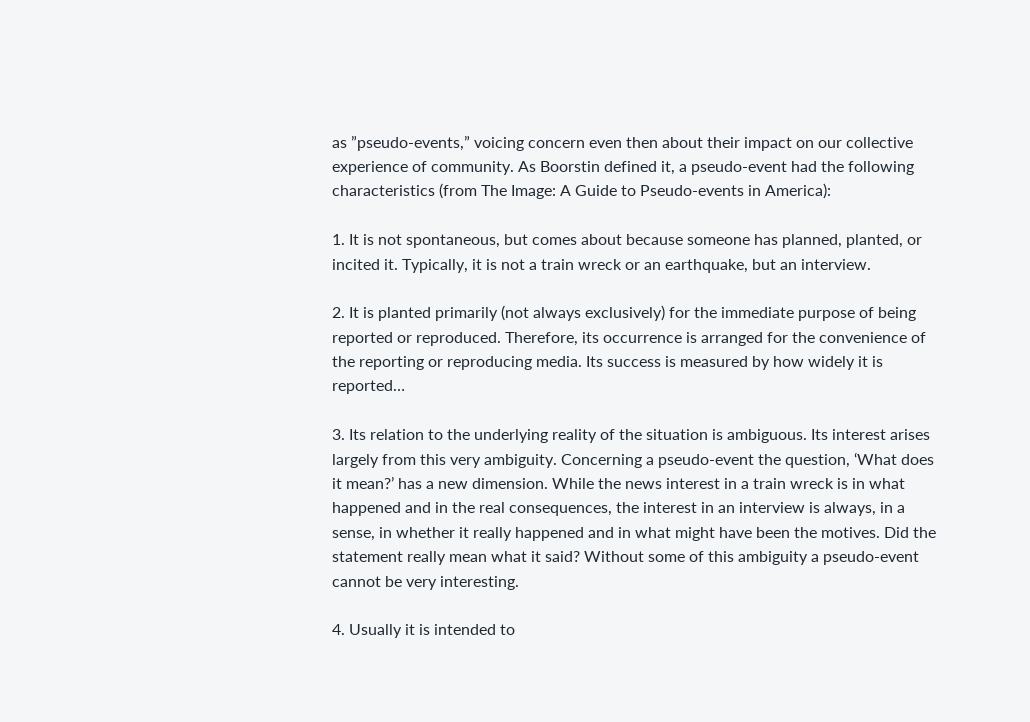as ”pseudo-events,” voicing concern even then about their impact on our collective experience of community. As Boorstin defined it, a pseudo-event had the following characteristics (from The Image: A Guide to Pseudo-events in America):

1. It is not spontaneous, but comes about because someone has planned, planted, or incited it. Typically, it is not a train wreck or an earthquake, but an interview.

2. It is planted primarily (not always exclusively) for the immediate purpose of being reported or reproduced. Therefore, its occurrence is arranged for the convenience of the reporting or reproducing media. Its success is measured by how widely it is reported…

3. Its relation to the underlying reality of the situation is ambiguous. Its interest arises largely from this very ambiguity. Concerning a pseudo-event the question, ‘What does it mean?’ has a new dimension. While the news interest in a train wreck is in what happened and in the real consequences, the interest in an interview is always, in a sense, in whether it really happened and in what might have been the motives. Did the statement really mean what it said? Without some of this ambiguity a pseudo-event cannot be very interesting.

4. Usually it is intended to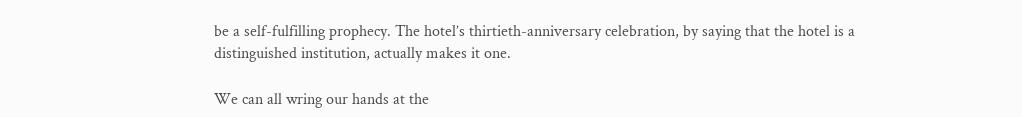be a self-fulfilling prophecy. The hotel’s thirtieth-anniversary celebration, by saying that the hotel is a distinguished institution, actually makes it one.

We can all wring our hands at the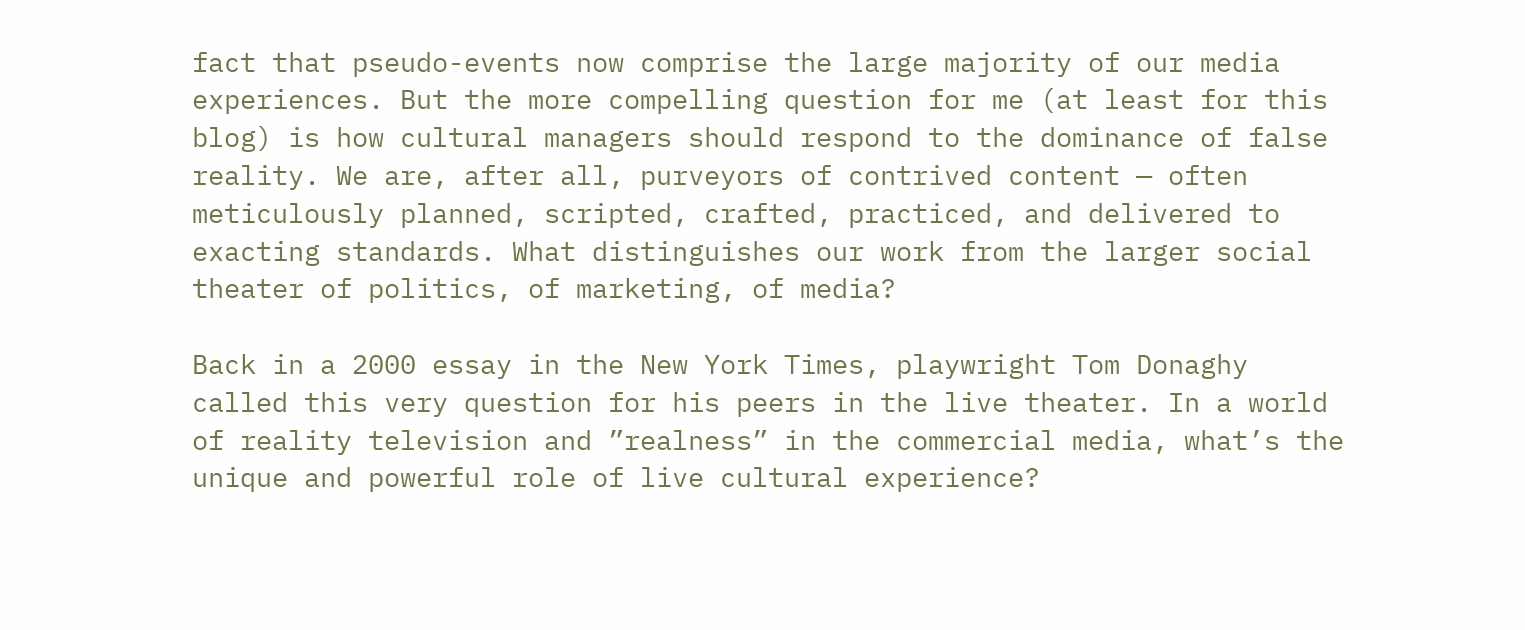fact that pseudo-events now comprise the large majority of our media experiences. But the more compelling question for me (at least for this blog) is how cultural managers should respond to the dominance of false reality. We are, after all, purveyors of contrived content — often meticulously planned, scripted, crafted, practiced, and delivered to exacting standards. What distinguishes our work from the larger social theater of politics, of marketing, of media?

Back in a 2000 essay in the New York Times, playwright Tom Donaghy called this very question for his peers in the live theater. In a world of reality television and ”realness” in the commercial media, what’s the unique and powerful role of live cultural experience?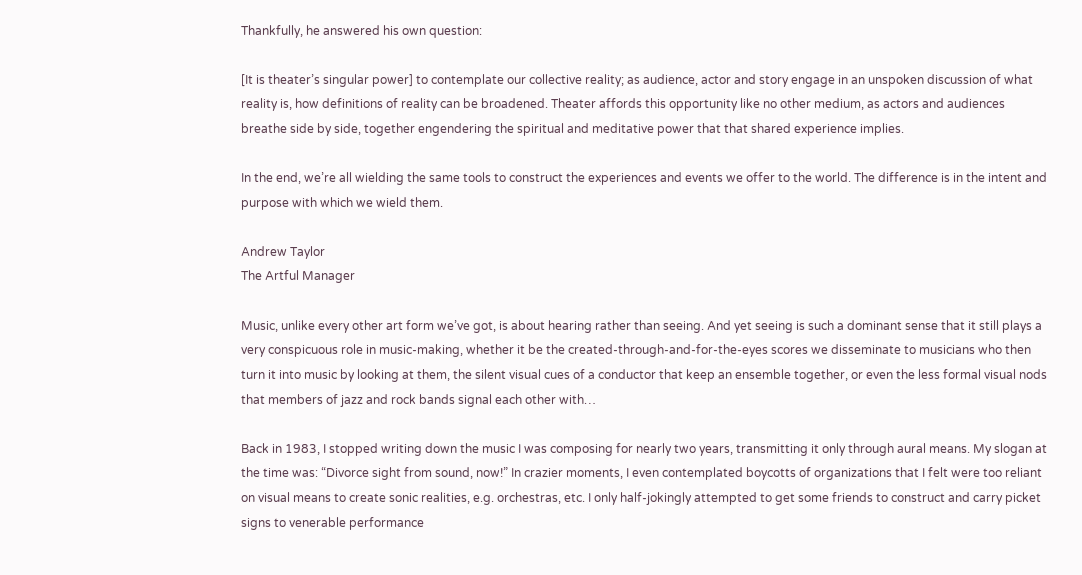Thankfully, he answered his own question:

[It is theater’s singular power] to contemplate our collective reality; as audience, actor and story engage in an unspoken discussion of what reality is, how definitions of reality can be broadened. Theater affords this opportunity like no other medium, as actors and audiences breathe side by side, together engendering the spiritual and meditative power that that shared experience implies.

In the end, we’re all wielding the same tools to construct the experiences and events we offer to the world. The difference is in the intent and purpose with which we wield them.

Andrew Taylor
The Artful Manager

Music, unlike every other art form we’ve got, is about hearing rather than seeing. And yet seeing is such a dominant sense that it still plays a very conspicuous role in music-making, whether it be the created-through-and-for-the-eyes scores we disseminate to musicians who then turn it into music by looking at them, the silent visual cues of a conductor that keep an ensemble together, or even the less formal visual nods that members of jazz and rock bands signal each other with…

Back in 1983, I stopped writing down the music I was composing for nearly two years, transmitting it only through aural means. My slogan at the time was: “Divorce sight from sound, now!” In crazier moments, I even contemplated boycotts of organizations that I felt were too reliant on visual means to create sonic realities, e.g. orchestras, etc. I only half-jokingly attempted to get some friends to construct and carry picket signs to venerable performance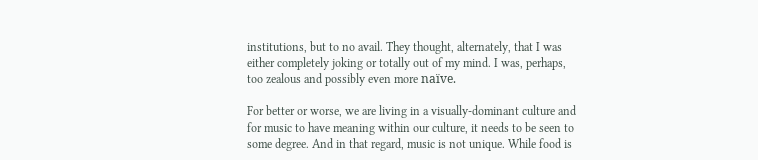institutions, but to no avail. They thought, alternately, that I was either completely joking or totally out of my mind. I was, perhaps, too zealous and possibly even more naïve.

For better or worse, we are living in a visually-dominant culture and for music to have meaning within our culture, it needs to be seen to some degree. And in that regard, music is not unique. While food is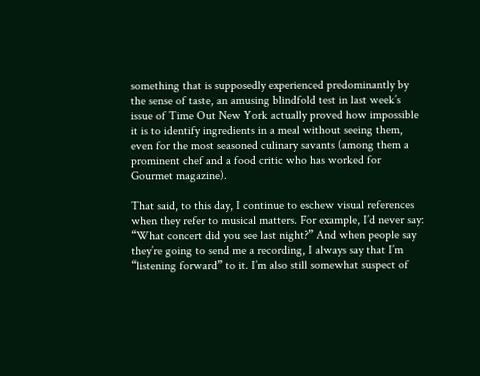something that is supposedly experienced predominantly by the sense of taste, an amusing blindfold test in last week’s issue of Time Out New York actually proved how impossible it is to identify ingredients in a meal without seeing them, even for the most seasoned culinary savants (among them a prominent chef and a food critic who has worked for Gourmet magazine).

That said, to this day, I continue to eschew visual references when they refer to musical matters. For example, I’d never say: “What concert did you see last night?” And when people say they’re going to send me a recording, I always say that I’m “listening forward” to it. I’m also still somewhat suspect of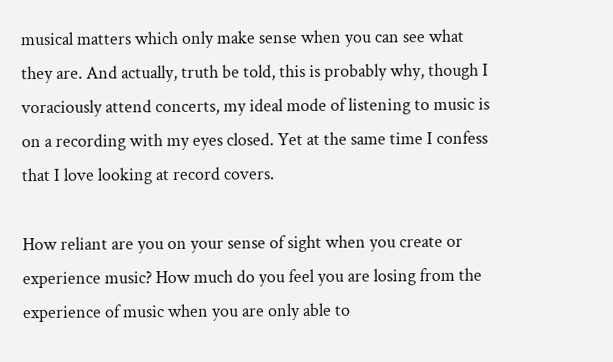musical matters which only make sense when you can see what they are. And actually, truth be told, this is probably why, though I voraciously attend concerts, my ideal mode of listening to music is on a recording with my eyes closed. Yet at the same time I confess that I love looking at record covers.

How reliant are you on your sense of sight when you create or experience music? How much do you feel you are losing from the experience of music when you are only able to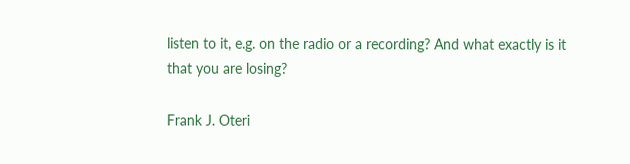listen to it, e.g. on the radio or a recording? And what exactly is it that you are losing?

Frank J. Oteri